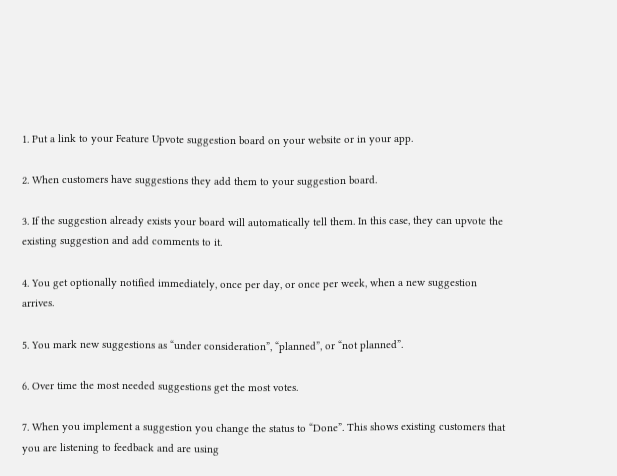1. Put a link to your Feature Upvote suggestion board on your website or in your app.

2. When customers have suggestions they add them to your suggestion board.

3. If the suggestion already exists your board will automatically tell them. In this case, they can upvote the existing suggestion and add comments to it.

4. You get optionally notified immediately, once per day, or once per week, when a new suggestion arrives.

5. You mark new suggestions as “under consideration”, “planned”, or “not planned”.

6. Over time the most needed suggestions get the most votes.

7. When you implement a suggestion you change the status to “Done”. This shows existing customers that you are listening to feedback and are using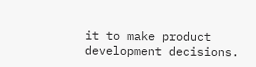it to make product development decisions.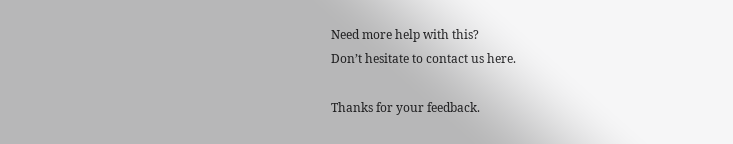Need more help with this?
Don’t hesitate to contact us here.

Thanks for your feedback.